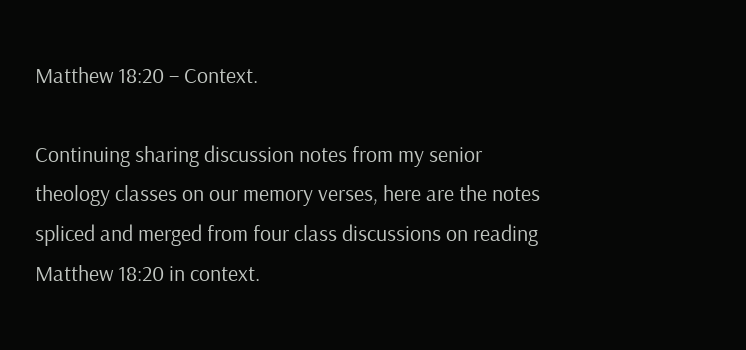Matthew 18:20 – Context.

Continuing sharing discussion notes from my senior theology classes on our memory verses, here are the notes spliced and merged from four class discussions on reading Matthew 18:20 in context.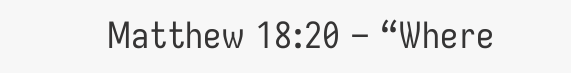Matthew 18:20 – “Where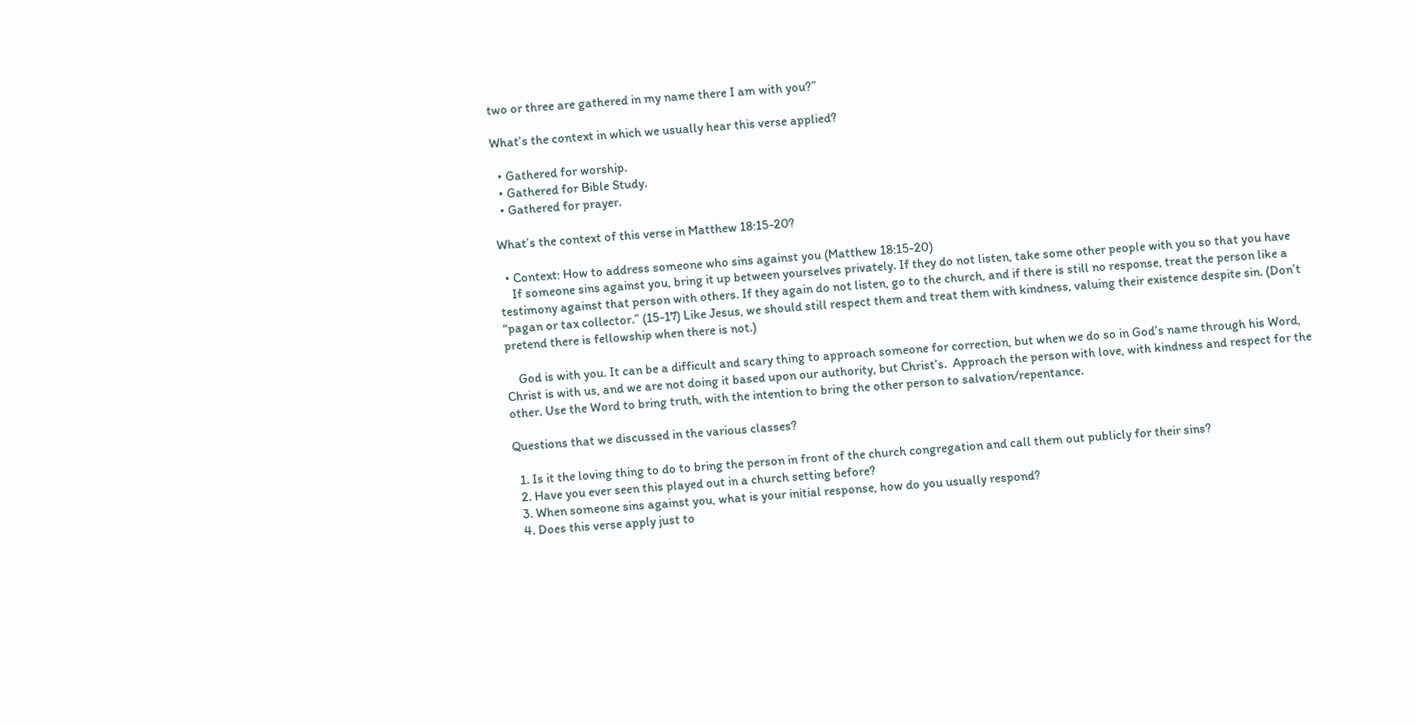two or three are gathered in my name there I am with you?”

What’s the context in which we usually hear this verse applied?

  • Gathered for worship.
  • Gathered for Bible Study.
  • Gathered for prayer.

What’s the context of this verse in Matthew 18:15-20?

  • Context: How to address someone who sins against you (Matthew 18:15-20)
    If someone sins against you, bring it up between yourselves privately. If they do not listen, take some other people with you so that you have testimony against that person with others. If they again do not listen, go to the church, and if there is still no response, treat the person like a “pagan or tax collector.” (15-17) Like Jesus, we should still respect them and treat them with kindness, valuing their existence despite sin. (Don’t pretend there is fellowship when there is not.)

    God is with you. It can be a difficult and scary thing to approach someone for correction, but when we do so in God’s name through his Word, Christ is with us, and we are not doing it based upon our authority, but Christ’s.  Approach the person with love, with kindness and respect for the other. Use the Word to bring truth, with the intention to bring the other person to salvation/repentance.

Questions that we discussed in the various classes?

  1. Is it the loving thing to do to bring the person in front of the church congregation and call them out publicly for their sins?
  2. Have you ever seen this played out in a church setting before?
  3. When someone sins against you, what is your initial response, how do you usually respond?
  4. Does this verse apply just to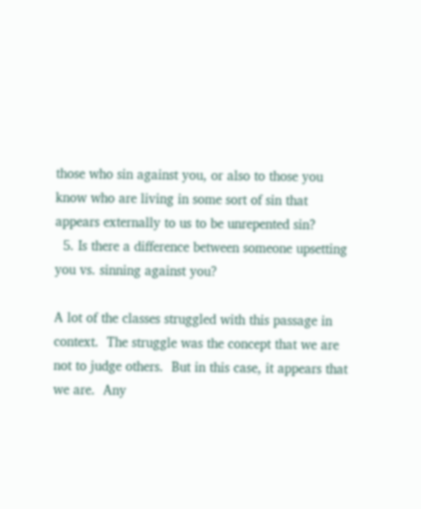those who sin against you, or also to those you know who are living in some sort of sin that appears externally to us to be unrepented sin?
  5. Is there a difference between someone upsetting you vs. sinning against you?

A lot of the classes struggled with this passage in context.  The struggle was the concept that we are not to judge others.  But in this case, it appears that we are.  Any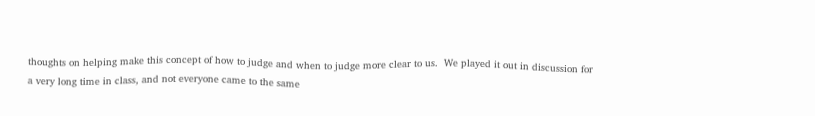thoughts on helping make this concept of how to judge and when to judge more clear to us.  We played it out in discussion for a very long time in class, and not everyone came to the same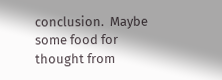conclusion.  Maybe some food for thought from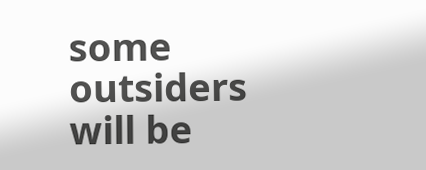some outsiders will be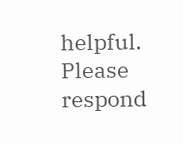helpful.   Please respond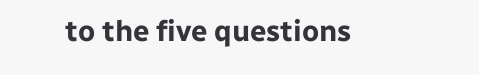to the five questions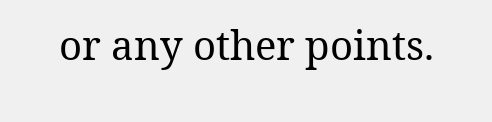or any other points.